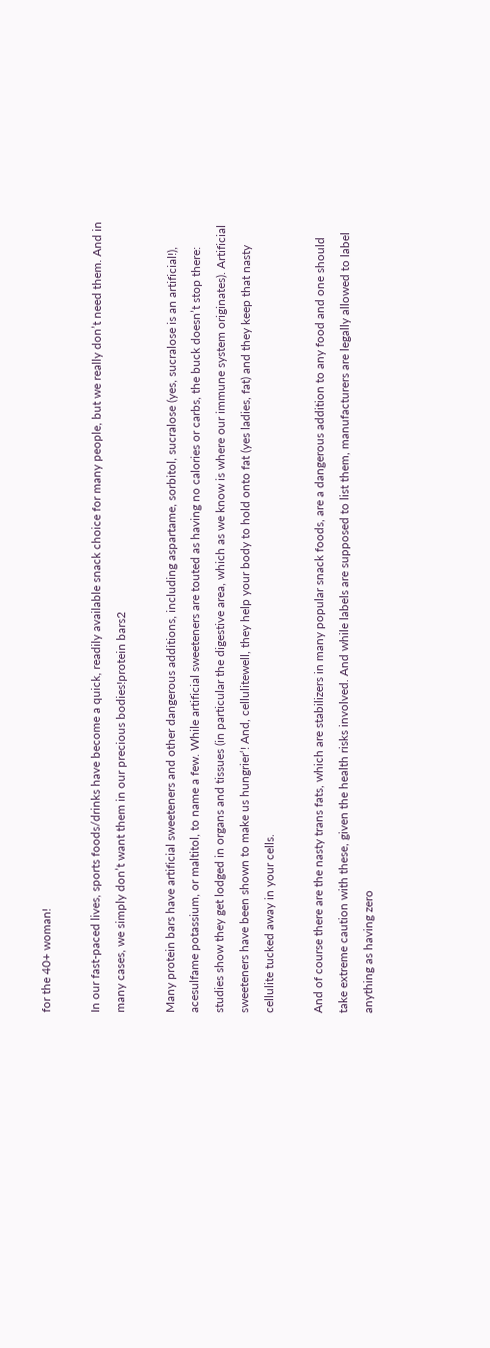for the 40+ woman!

In our fast-paced lives, sports foods/drinks have become a quick, readily available snack choice for many people, but we really don’t need them. And in many cases, we simply don’t want them in our precious bodies!protein bars2

Many protein bars have artificial sweeteners and other dangerous additions, including aspartame, sorbitol, sucralose (yes, sucralose is an artificial!), acesulfame potassium, or maltitol, to name a few. While artificial sweeteners are touted as having no calories or carbs, the buck doesn’t stop there: studies show they get lodged in organs and tissues (in particular the digestive area, which as we know is where our immune system originates). Artificial sweeteners have been shown to make us hungrier‘! And, cellulitewell, they help your body to hold onto fat (yes ladies, fat) and they keep that nasty cellulite tucked away in your cells.

And of course there are the nasty trans fats, which are stabilizers in many popular snack foods, are a dangerous addition to any food and one should take extreme caution with these, given the health risks involved. And while labels are supposed to list them, manufacturers are legally allowed to label anything as having zero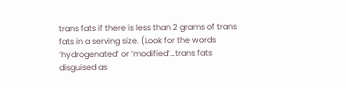trans fats if there is less than 2 grams of trans fats in a serving size. (Look for the words ‘hydrogenated’ or ‘modified’…trans fats disguised as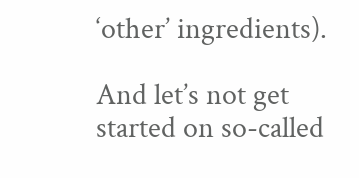‘other’ ingredients).

And let’s not get started on so-called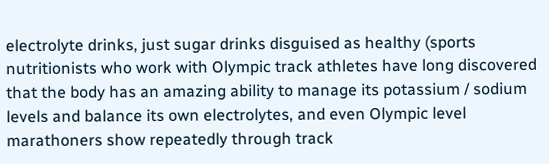electrolyte drinks, just sugar drinks disguised as healthy (sports nutritionists who work with Olympic track athletes have long discovered that the body has an amazing ability to manage its potassium / sodium levels and balance its own electrolytes, and even Olympic level marathoners show repeatedly through track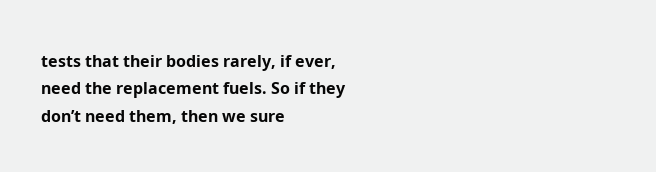tests that their bodies rarely, if ever,  need the replacement fuels. So if they don’t need them, then we sure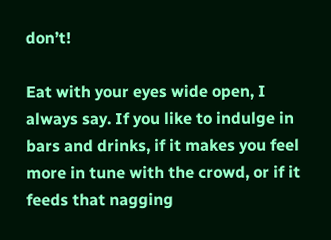don’t!

Eat with your eyes wide open, I always say. If you like to indulge in bars and drinks, if it makes you feel more in tune with the crowd, or if it feeds that nagging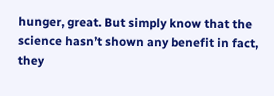hunger, great. But simply know that the science hasn’t shown any benefit in fact, they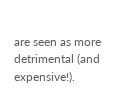are seen as more detrimental (and expensive!).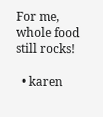For me, whole food still rocks!

  • karen